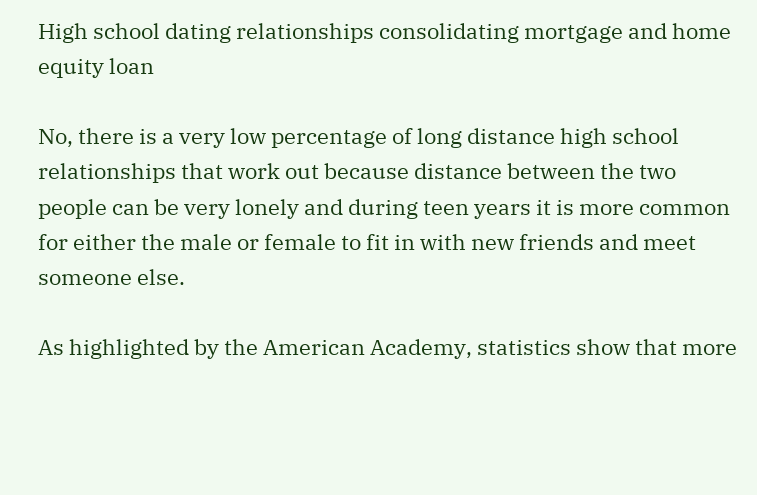High school dating relationships consolidating mortgage and home equity loan

No, there is a very low percentage of long distance high school relationships that work out because distance between the two people can be very lonely and during teen years it is more common for either the male or female to fit in with new friends and meet someone else.

As highlighted by the American Academy, statistics show that more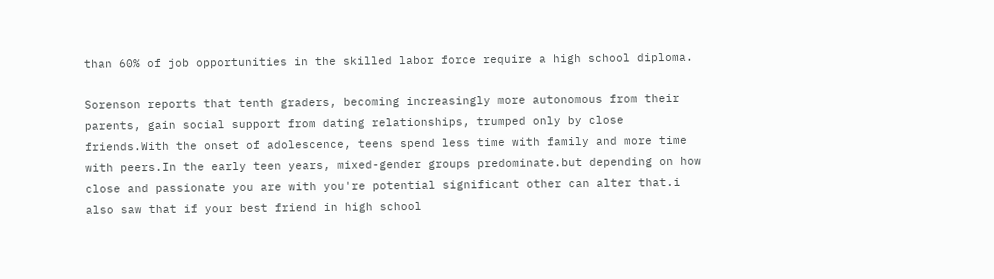than 60% of job opportunities in the skilled labor force require a high school diploma.

Sorenson reports that tenth graders, becoming increasingly more autonomous from their parents, gain social support from dating relationships, trumped only by close friends.With the onset of adolescence, teens spend less time with family and more time with peers.In the early teen years, mixed-gender groups predominate.but depending on how close and passionate you are with you're potential significant other can alter that.i also saw that if your best friend in high school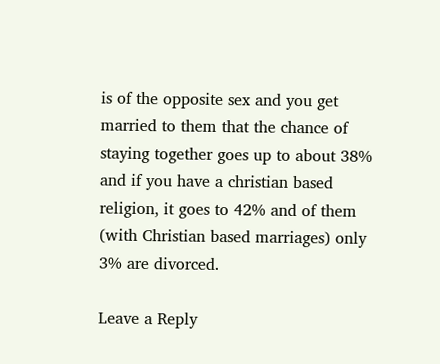is of the opposite sex and you get married to them that the chance of staying together goes up to about 38% and if you have a christian based religion, it goes to 42% and of them (with Christian based marriages) only 3% are divorced.

Leave a Reply